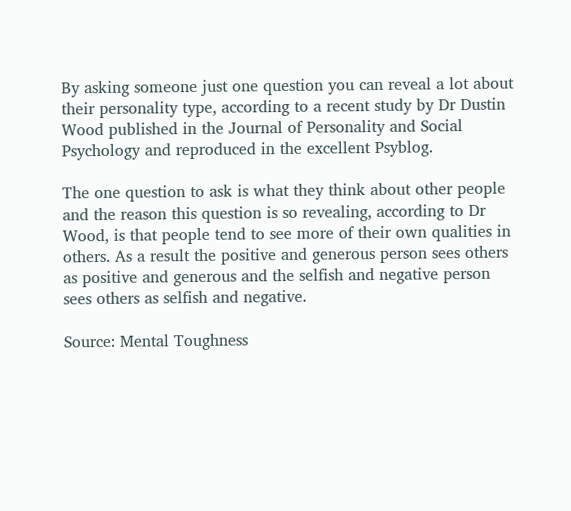By asking someone just one question you can reveal a lot about their personality type, according to a recent study by Dr Dustin Wood published in the Journal of Personality and Social Psychology and reproduced in the excellent Psyblog.

The one question to ask is what they think about other people and the reason this question is so revealing, according to Dr Wood, is that people tend to see more of their own qualities in others. As a result the positive and generous person sees others as positive and generous and the selfish and negative person sees others as selfish and negative.

Source: Mental Toughness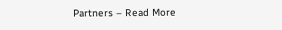Partners – Read More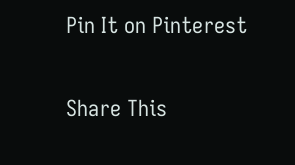Pin It on Pinterest

Share This